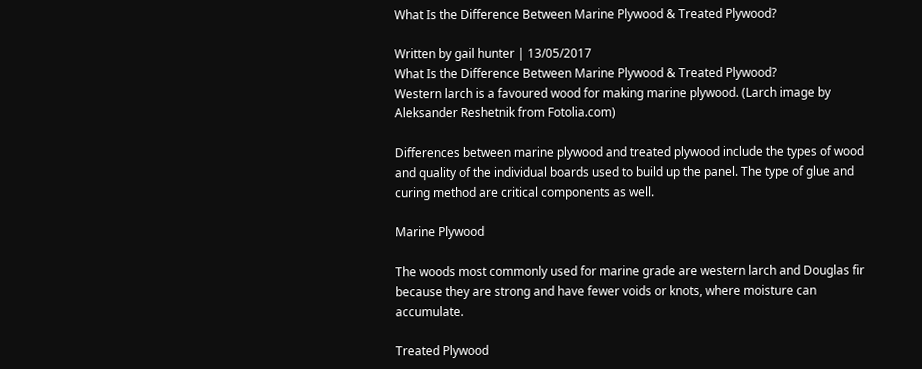What Is the Difference Between Marine Plywood & Treated Plywood?

Written by gail hunter | 13/05/2017
What Is the Difference Between Marine Plywood & Treated Plywood?
Western larch is a favoured wood for making marine plywood. (Larch image by Aleksander Reshetnik from Fotolia.com)

Differences between marine plywood and treated plywood include the types of wood and quality of the individual boards used to build up the panel. The type of glue and curing method are critical components as well.

Marine Plywood

The woods most commonly used for marine grade are western larch and Douglas fir because they are strong and have fewer voids or knots, where moisture can accumulate.

Treated Plywood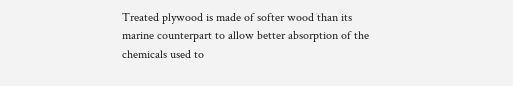Treated plywood is made of softer wood than its marine counterpart to allow better absorption of the chemicals used to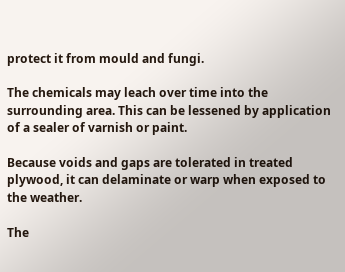protect it from mould and fungi.

The chemicals may leach over time into the surrounding area. This can be lessened by application of a sealer of varnish or paint.

Because voids and gaps are tolerated in treated plywood, it can delaminate or warp when exposed to the weather.

The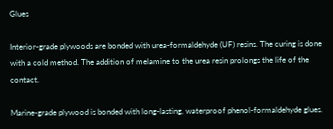Glues

Interior-grade plywoods are bonded with urea-formaldehyde (UF) resins. The curing is done with a cold method. The addition of melamine to the urea resin prolongs the life of the contact.

Marine-grade plywood is bonded with long-lasting, waterproof phenol-formaldehyde glues.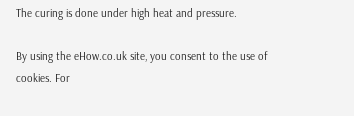The curing is done under high heat and pressure.

By using the eHow.co.uk site, you consent to the use of cookies. For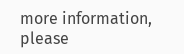more information, please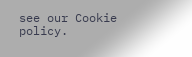see our Cookie policy.